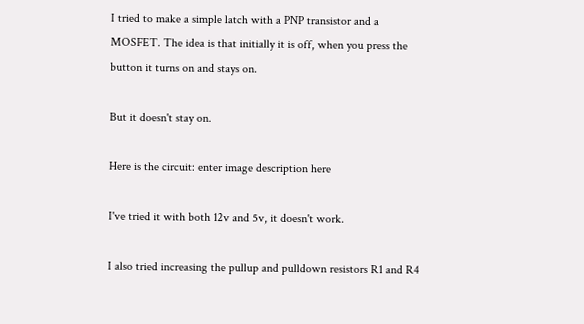I tried to make a simple latch with a PNP transistor and a MOSFET. The idea is that initially it is off, when you press the button it turns on and stays on.

But it doesn't stay on.

Here is the circuit: enter image description here

I've tried it with both 12v and 5v, it doesn't work.

I also tried increasing the pullup and pulldown resistors R1 and R4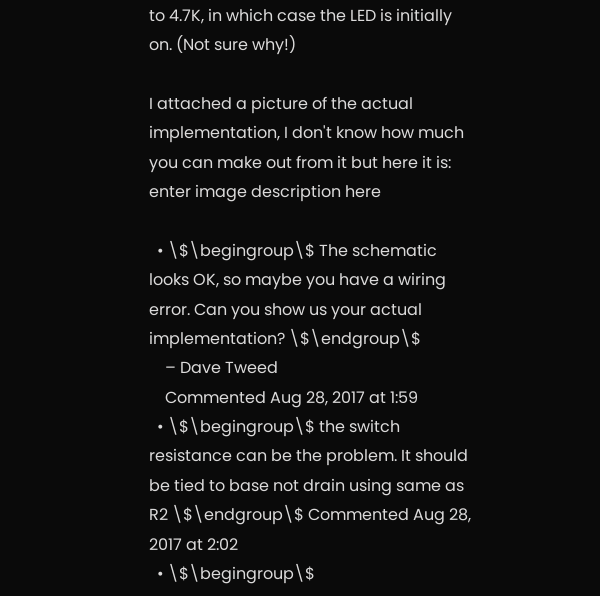to 4.7K, in which case the LED is initially on. (Not sure why!)

I attached a picture of the actual implementation, I don't know how much you can make out from it but here it is: enter image description here

  • \$\begingroup\$ The schematic looks OK, so maybe you have a wiring error. Can you show us your actual implementation? \$\endgroup\$
    – Dave Tweed
    Commented Aug 28, 2017 at 1:59
  • \$\begingroup\$ the switch resistance can be the problem. It should be tied to base not drain using same as R2 \$\endgroup\$ Commented Aug 28, 2017 at 2:02
  • \$\begingroup\$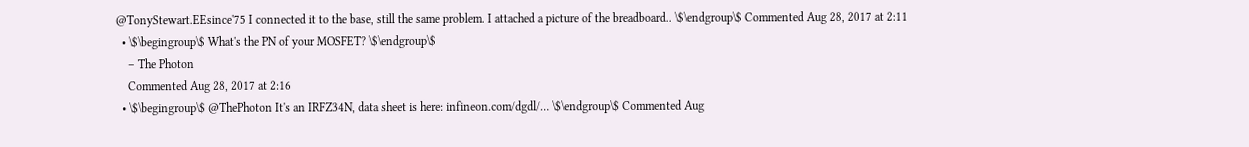@TonyStewart.EEsince'75 I connected it to the base, still the same problem. I attached a picture of the breadboard.. \$\endgroup\$ Commented Aug 28, 2017 at 2:11
  • \$\begingroup\$ What's the PN of your MOSFET? \$\endgroup\$
    – The Photon
    Commented Aug 28, 2017 at 2:16
  • \$\begingroup\$ @ThePhoton It's an IRFZ34N, data sheet is here: infineon.com/dgdl/… \$\endgroup\$ Commented Aug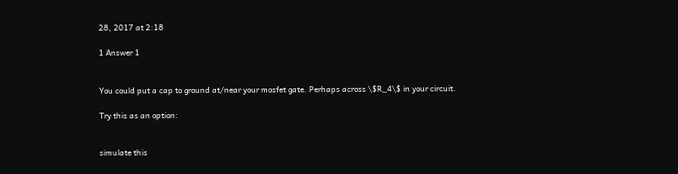28, 2017 at 2:18

1 Answer 1


You could put a cap to ground at/near your mosfet gate. Perhaps across \$R_4\$ in your circuit.

Try this as an option:


simulate this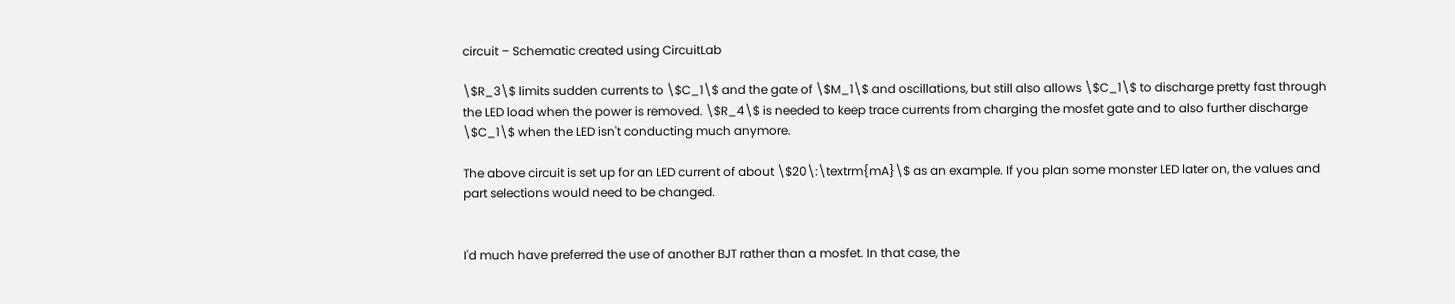circuit – Schematic created using CircuitLab

\$R_3\$ limits sudden currents to \$C_1\$ and the gate of \$M_1\$ and oscillations, but still also allows \$C_1\$ to discharge pretty fast through the LED load when the power is removed. \$R_4\$ is needed to keep trace currents from charging the mosfet gate and to also further discharge \$C_1\$ when the LED isn't conducting much anymore.

The above circuit is set up for an LED current of about \$20\:\textrm{mA}\$ as an example. If you plan some monster LED later on, the values and part selections would need to be changed.


I'd much have preferred the use of another BJT rather than a mosfet. In that case, the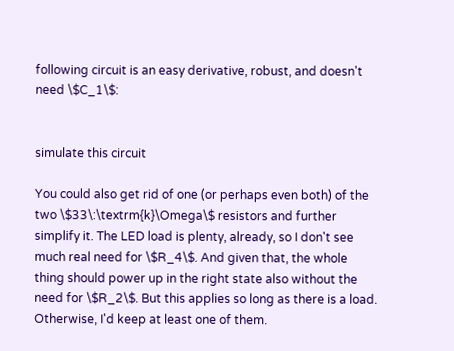following circuit is an easy derivative, robust, and doesn't need \$C_1\$:


simulate this circuit

You could also get rid of one (or perhaps even both) of the two \$33\:\textrm{k}\Omega\$ resistors and further simplify it. The LED load is plenty, already, so I don't see much real need for \$R_4\$. And given that, the whole thing should power up in the right state also without the need for \$R_2\$. But this applies so long as there is a load. Otherwise, I'd keep at least one of them.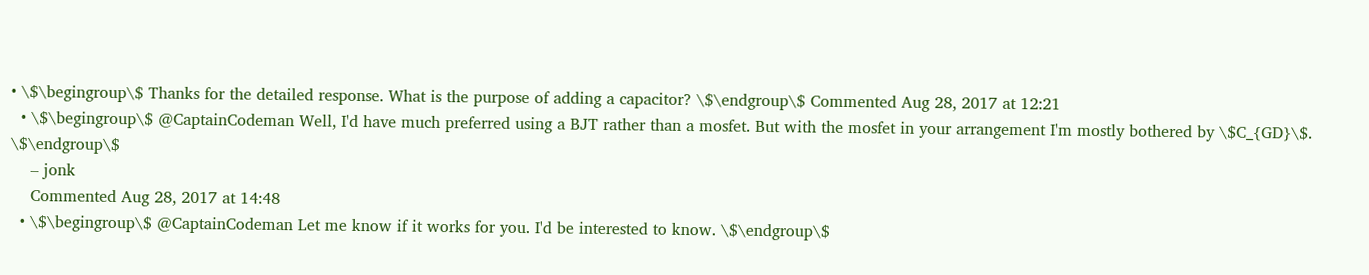• \$\begingroup\$ Thanks for the detailed response. What is the purpose of adding a capacitor? \$\endgroup\$ Commented Aug 28, 2017 at 12:21
  • \$\begingroup\$ @CaptainCodeman Well, I'd have much preferred using a BJT rather than a mosfet. But with the mosfet in your arrangement I'm mostly bothered by \$C_{GD}\$. \$\endgroup\$
    – jonk
    Commented Aug 28, 2017 at 14:48
  • \$\begingroup\$ @CaptainCodeman Let me know if it works for you. I'd be interested to know. \$\endgroup\$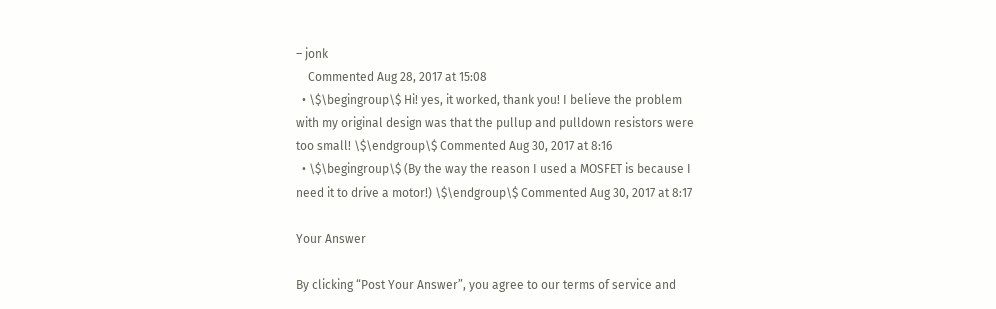– jonk
    Commented Aug 28, 2017 at 15:08
  • \$\begingroup\$ Hi! yes, it worked, thank you! I believe the problem with my original design was that the pullup and pulldown resistors were too small! \$\endgroup\$ Commented Aug 30, 2017 at 8:16
  • \$\begingroup\$ (By the way the reason I used a MOSFET is because I need it to drive a motor!) \$\endgroup\$ Commented Aug 30, 2017 at 8:17

Your Answer

By clicking “Post Your Answer”, you agree to our terms of service and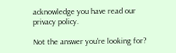acknowledge you have read our privacy policy.

Not the answer you're looking for?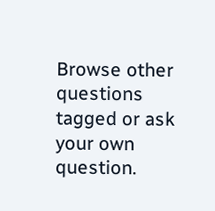Browse other questions tagged or ask your own question.